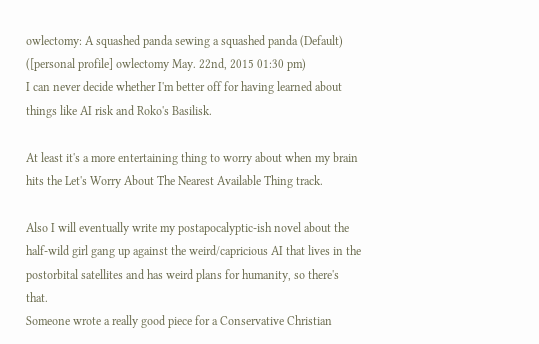owlectomy: A squashed panda sewing a squashed panda (Default)
([personal profile] owlectomy May. 22nd, 2015 01:30 pm)
I can never decide whether I'm better off for having learned about things like AI risk and Roko's Basilisk.

At least it's a more entertaining thing to worry about when my brain hits the Let's Worry About The Nearest Available Thing track.

Also I will eventually write my postapocalyptic-ish novel about the half-wild girl gang up against the weird/capricious AI that lives in the postorbital satellites and has weird plans for humanity, so there's that.
Someone wrote a really good piece for a Conservative Christian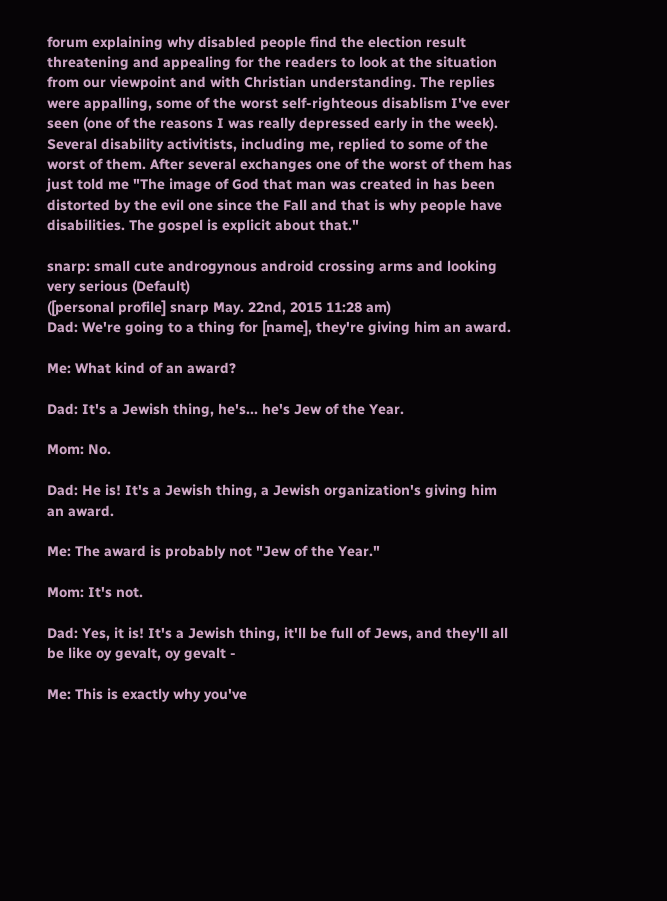forum explaining why disabled people find the election result threatening and appealing for the readers to look at the situation from our viewpoint and with Christian understanding. The replies were appalling, some of the worst self-righteous disablism I've ever seen (one of the reasons I was really depressed early in the week). Several disability activitists, including me, replied to some of the worst of them. After several exchanges one of the worst of them has just told me "The image of God that man was created in has been distorted by the evil one since the Fall and that is why people have disabilities. The gospel is explicit about that."

snarp: small cute androgynous android crossing arms and looking very serious (Default)
([personal profile] snarp May. 22nd, 2015 11:28 am)
Dad: We're going to a thing for [name], they're giving him an award.

Me: What kind of an award?

Dad: It's a Jewish thing, he's... he's Jew of the Year.

Mom: No.

Dad: He is! It's a Jewish thing, a Jewish organization's giving him an award.

Me: The award is probably not "Jew of the Year."

Mom: It's not.

Dad: Yes, it is! It's a Jewish thing, it'll be full of Jews, and they'll all be like oy gevalt, oy gevalt -

Me: This is exactly why you've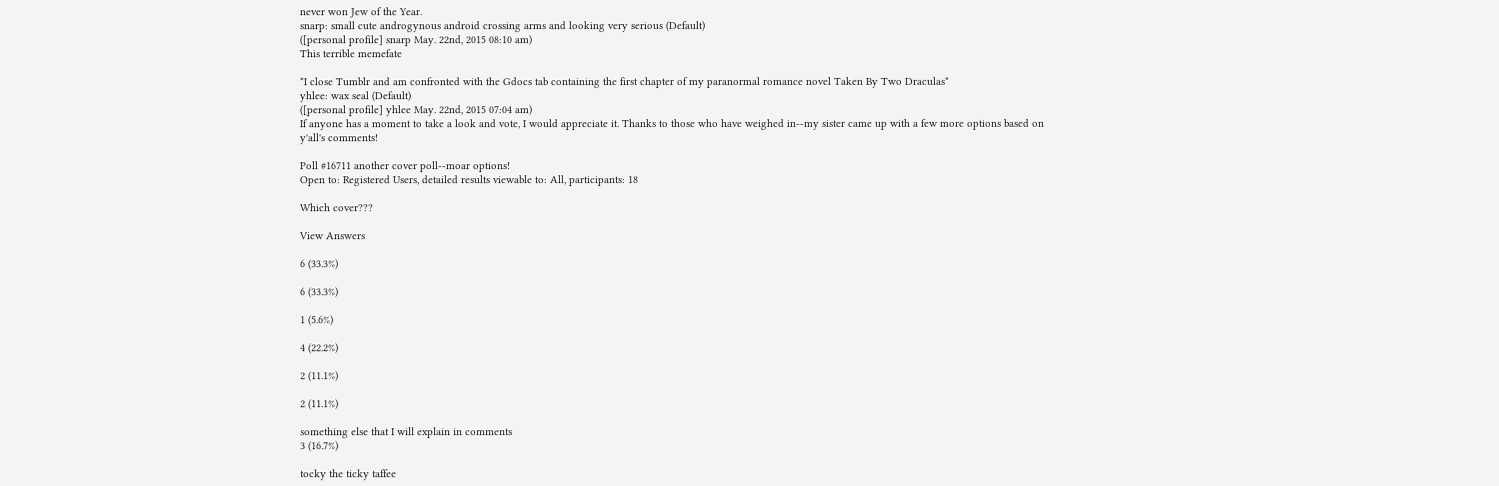never won Jew of the Year.
snarp: small cute androgynous android crossing arms and looking very serious (Default)
([personal profile] snarp May. 22nd, 2015 08:10 am)
This terrible memefate

*I close Tumblr and am confronted with the Gdocs tab containing the first chapter of my paranormal romance novel Taken By Two Draculas*
yhlee: wax seal (Default)
([personal profile] yhlee May. 22nd, 2015 07:04 am)
If anyone has a moment to take a look and vote, I would appreciate it. Thanks to those who have weighed in--my sister came up with a few more options based on y'all's comments!

Poll #16711 another cover poll--moar options!
Open to: Registered Users, detailed results viewable to: All, participants: 18

Which cover???

View Answers

6 (33.3%)

6 (33.3%)

1 (5.6%)

4 (22.2%)

2 (11.1%)

2 (11.1%)

something else that I will explain in comments
3 (16.7%)

tocky the ticky taffee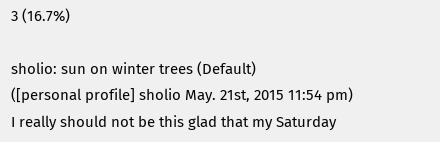3 (16.7%)

sholio: sun on winter trees (Default)
([personal profile] sholio May. 21st, 2015 11:54 pm)
I really should not be this glad that my Saturday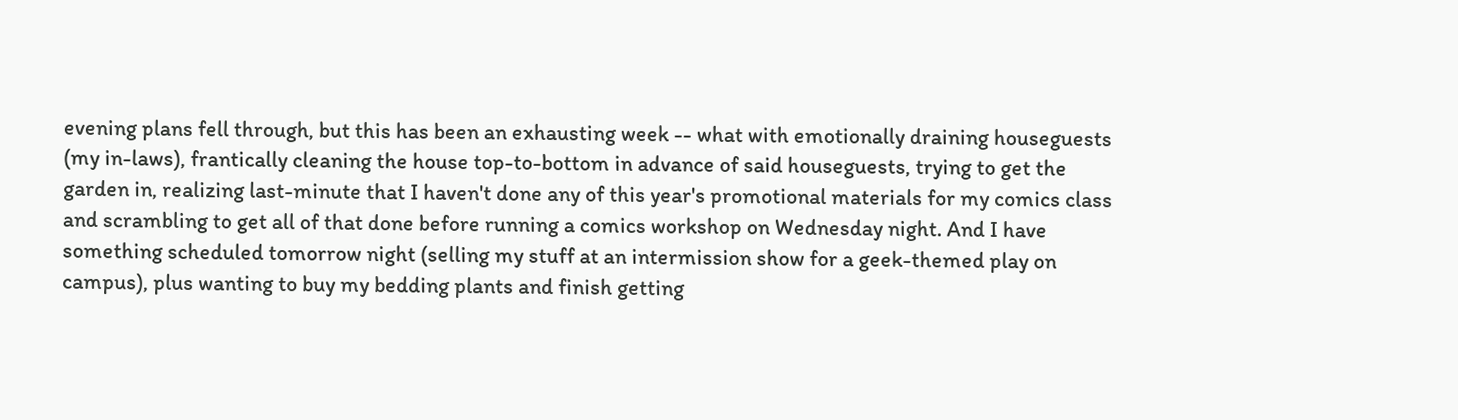evening plans fell through, but this has been an exhausting week -- what with emotionally draining houseguests (my in-laws), frantically cleaning the house top-to-bottom in advance of said houseguests, trying to get the garden in, realizing last-minute that I haven't done any of this year's promotional materials for my comics class and scrambling to get all of that done before running a comics workshop on Wednesday night. And I have something scheduled tomorrow night (selling my stuff at an intermission show for a geek-themed play on campus), plus wanting to buy my bedding plants and finish getting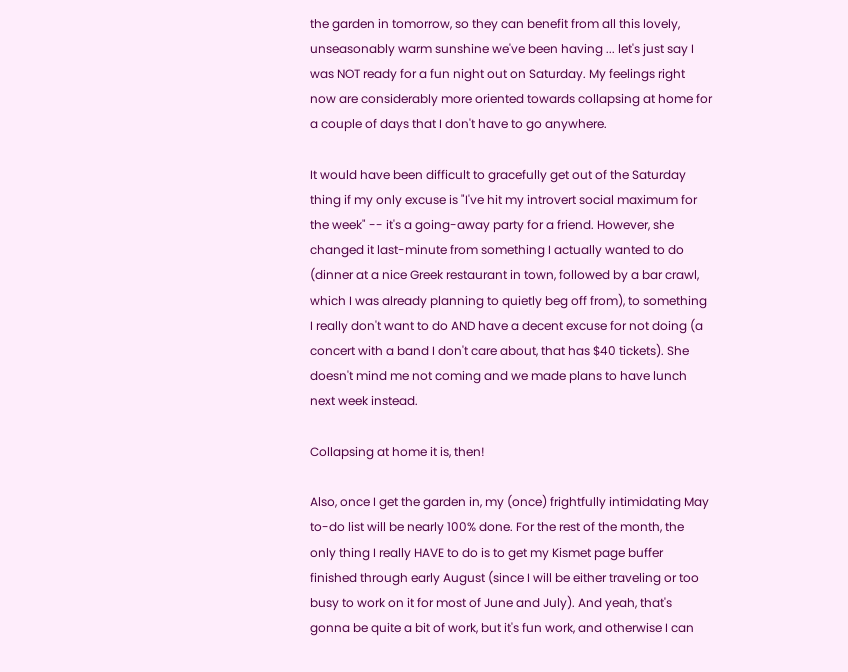the garden in tomorrow, so they can benefit from all this lovely, unseasonably warm sunshine we've been having ... let's just say I was NOT ready for a fun night out on Saturday. My feelings right now are considerably more oriented towards collapsing at home for a couple of days that I don't have to go anywhere.

It would have been difficult to gracefully get out of the Saturday thing if my only excuse is "I've hit my introvert social maximum for the week" -- it's a going-away party for a friend. However, she changed it last-minute from something I actually wanted to do (dinner at a nice Greek restaurant in town, followed by a bar crawl, which I was already planning to quietly beg off from), to something I really don't want to do AND have a decent excuse for not doing (a concert with a band I don't care about, that has $40 tickets). She doesn't mind me not coming and we made plans to have lunch next week instead.

Collapsing at home it is, then!

Also, once I get the garden in, my (once) frightfully intimidating May to-do list will be nearly 100% done. For the rest of the month, the only thing I really HAVE to do is to get my Kismet page buffer finished through early August (since I will be either traveling or too busy to work on it for most of June and July). And yeah, that's gonna be quite a bit of work, but it's fun work, and otherwise I can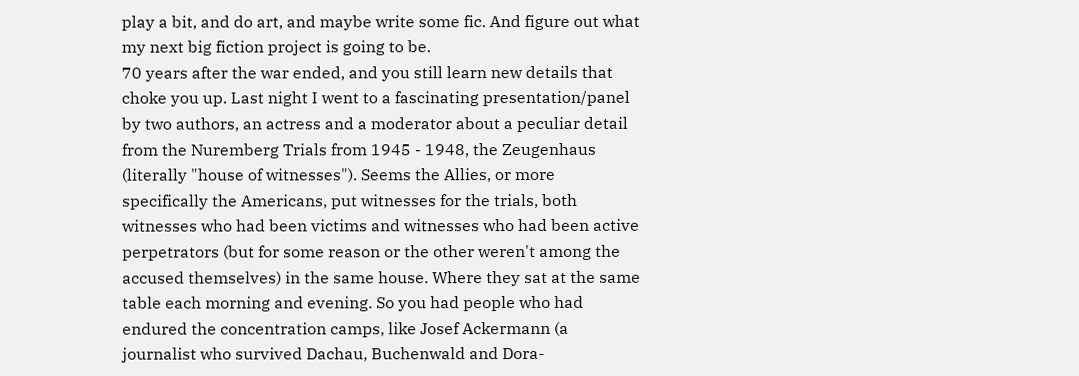play a bit, and do art, and maybe write some fic. And figure out what my next big fiction project is going to be.
70 years after the war ended, and you still learn new details that choke you up. Last night I went to a fascinating presentation/panel by two authors, an actress and a moderator about a peculiar detail from the Nuremberg Trials from 1945 - 1948, the Zeugenhaus (literally "house of witnesses"). Seems the Allies, or more specifically the Americans, put witnesses for the trials, both witnesses who had been victims and witnesses who had been active perpetrators (but for some reason or the other weren't among the accused themselves) in the same house. Where they sat at the same table each morning and evening. So you had people who had endured the concentration camps, like Josef Ackermann (a journalist who survived Dachau, Buchenwald and Dora-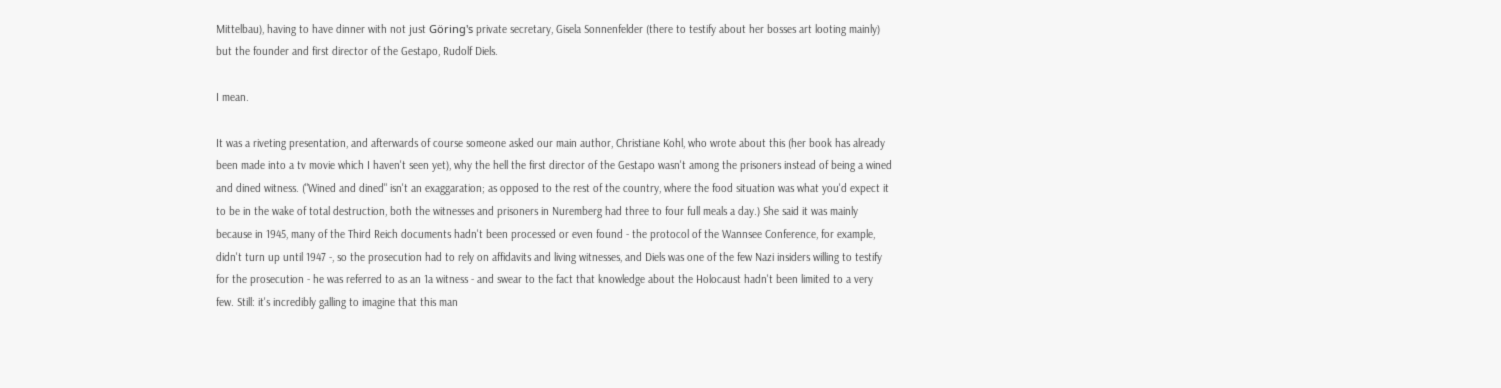Mittelbau), having to have dinner with not just Göring's private secretary, Gisela Sonnenfelder (there to testify about her bosses art looting mainly) but the founder and first director of the Gestapo, Rudolf Diels.

I mean.

It was a riveting presentation, and afterwards of course someone asked our main author, Christiane Kohl, who wrote about this (her book has already been made into a tv movie which I haven't seen yet), why the hell the first director of the Gestapo wasn't among the prisoners instead of being a wined and dined witness. ("Wined and dined" isn't an exaggaration; as opposed to the rest of the country, where the food situation was what you'd expect it to be in the wake of total destruction, both the witnesses and prisoners in Nuremberg had three to four full meals a day.) She said it was mainly because in 1945, many of the Third Reich documents hadn't been processed or even found - the protocol of the Wannsee Conference, for example, didn't turn up until 1947 -, so the prosecution had to rely on affidavits and living witnesses, and Diels was one of the few Nazi insiders willing to testify for the prosecution - he was referred to as an 1a witness - and swear to the fact that knowledge about the Holocaust hadn't been limited to a very few. Still: it's incredibly galling to imagine that this man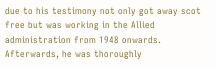due to his testimony not only got away scot free but was working in the Allied administration from 1948 onwards. Afterwards, he was thoroughly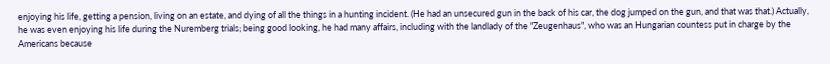enjoying his life, getting a pension, living on an estate, and dying of all the things in a hunting incident. (He had an unsecured gun in the back of his car, the dog jumped on the gun, and that was that.) Actually, he was even enjoying his life during the Nuremberg trials; being good looking, he had many affairs, including with the landlady of the "Zeugenhaus", who was an Hungarian countess put in charge by the Americans because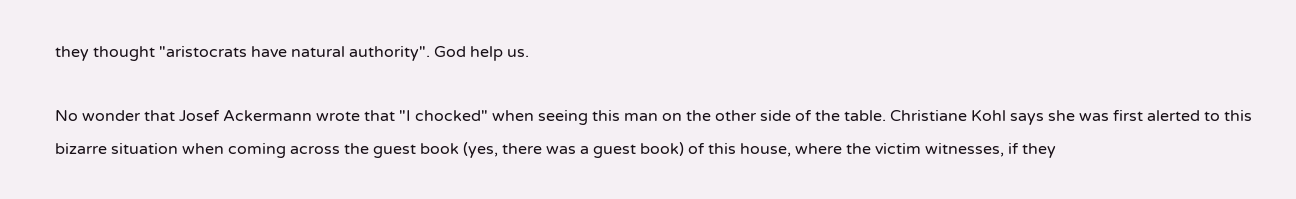they thought "aristocrats have natural authority". God help us.

No wonder that Josef Ackermann wrote that "I chocked" when seeing this man on the other side of the table. Christiane Kohl says she was first alerted to this bizarre situation when coming across the guest book (yes, there was a guest book) of this house, where the victim witnesses, if they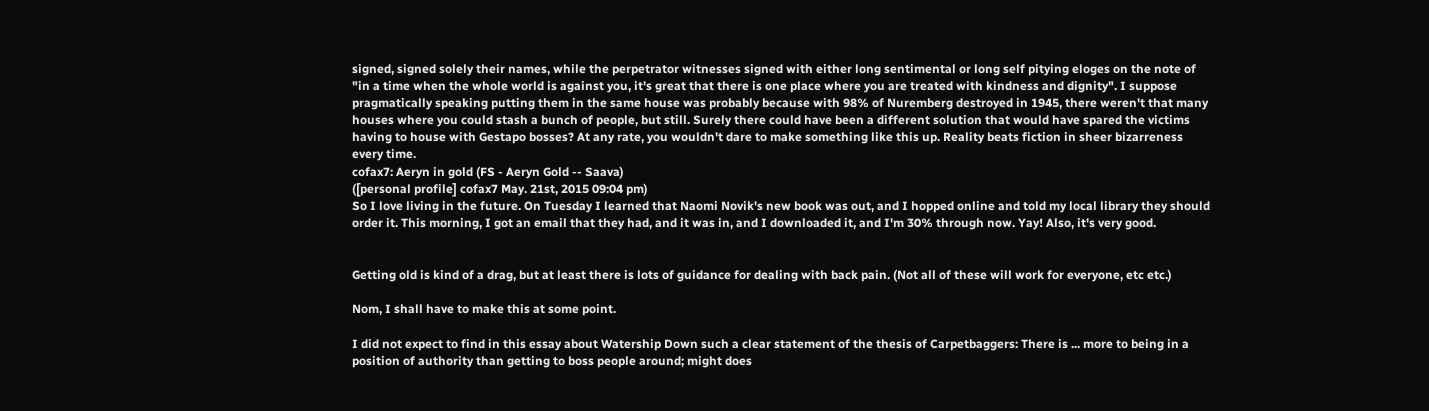signed, signed solely their names, while the perpetrator witnesses signed with either long sentimental or long self pitying eloges on the note of "in a time when the whole world is against you, it's great that there is one place where you are treated with kindness and dignity". I suppose pragmatically speaking putting them in the same house was probably because with 98% of Nuremberg destroyed in 1945, there weren't that many houses where you could stash a bunch of people, but still. Surely there could have been a different solution that would have spared the victims having to house with Gestapo bosses? At any rate, you wouldn't dare to make something like this up. Reality beats fiction in sheer bizarreness every time.
cofax7: Aeryn in gold (FS - Aeryn Gold -- Saava)
([personal profile] cofax7 May. 21st, 2015 09:04 pm)
So I love living in the future. On Tuesday I learned that Naomi Novik's new book was out, and I hopped online and told my local library they should order it. This morning, I got an email that they had, and it was in, and I downloaded it, and I'm 30% through now. Yay! Also, it's very good.


Getting old is kind of a drag, but at least there is lots of guidance for dealing with back pain. (Not all of these will work for everyone, etc etc.)

Nom, I shall have to make this at some point.

I did not expect to find in this essay about Watership Down such a clear statement of the thesis of Carpetbaggers: There is ... more to being in a position of authority than getting to boss people around; might does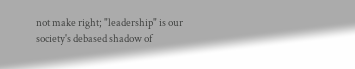not make right; "leadership" is our society's debased shadow of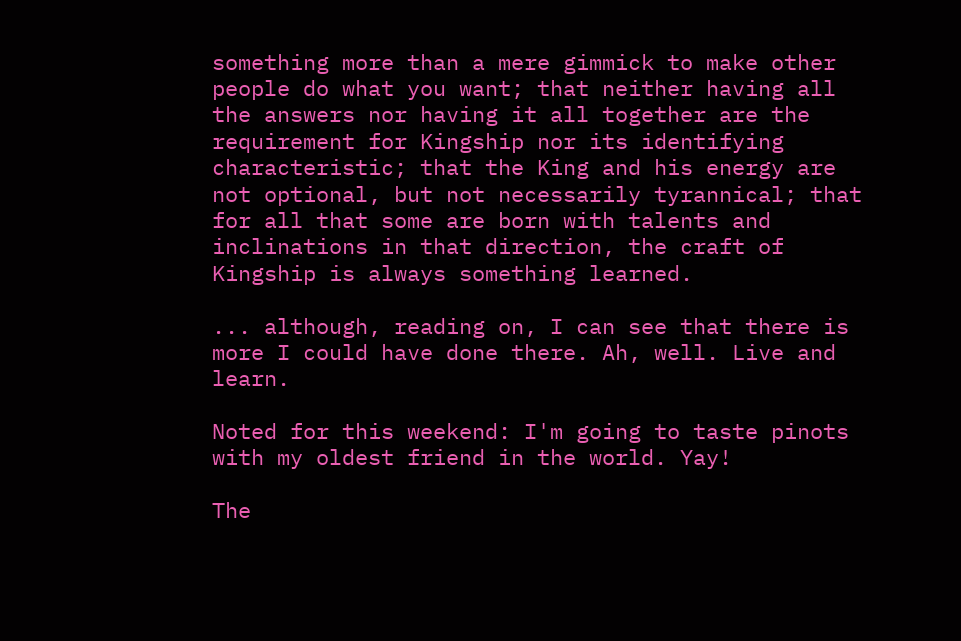something more than a mere gimmick to make other people do what you want; that neither having all the answers nor having it all together are the requirement for Kingship nor its identifying characteristic; that the King and his energy are not optional, but not necessarily tyrannical; that for all that some are born with talents and inclinations in that direction, the craft of Kingship is always something learned.

... although, reading on, I can see that there is more I could have done there. Ah, well. Live and learn.

Noted for this weekend: I'm going to taste pinots with my oldest friend in the world. Yay!

The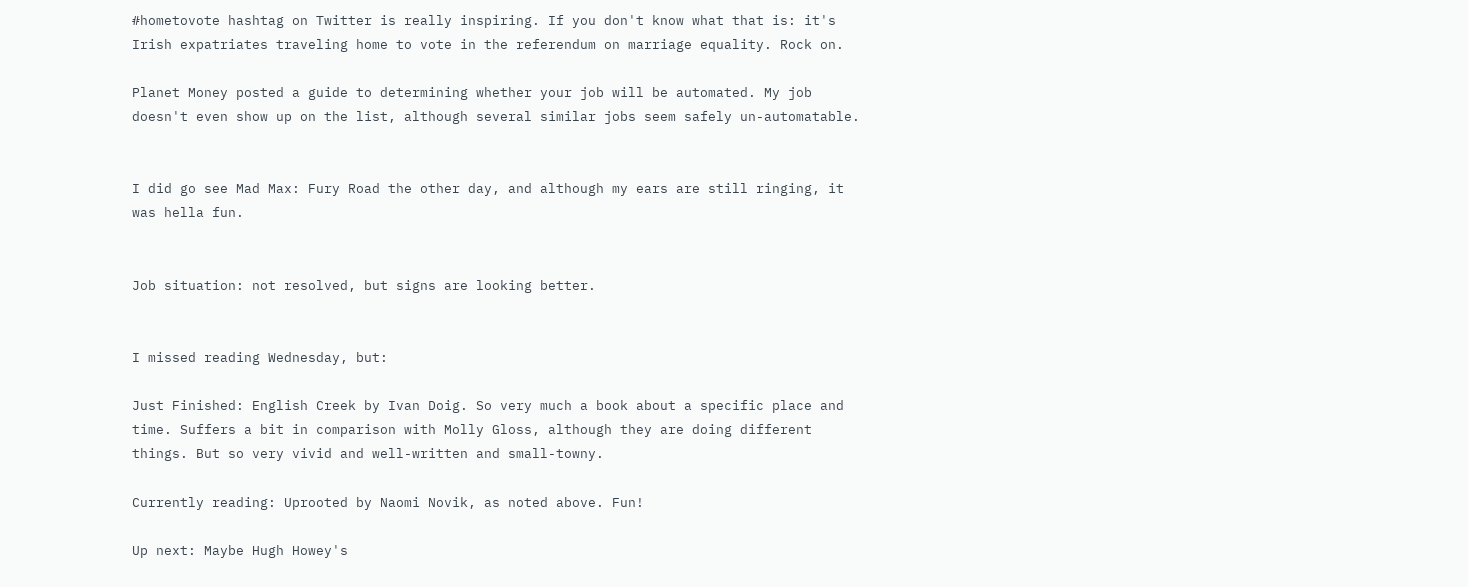#hometovote hashtag on Twitter is really inspiring. If you don't know what that is: it's Irish expatriates traveling home to vote in the referendum on marriage equality. Rock on.

Planet Money posted a guide to determining whether your job will be automated. My job doesn't even show up on the list, although several similar jobs seem safely un-automatable.


I did go see Mad Max: Fury Road the other day, and although my ears are still ringing, it was hella fun.


Job situation: not resolved, but signs are looking better.


I missed reading Wednesday, but:

Just Finished: English Creek by Ivan Doig. So very much a book about a specific place and time. Suffers a bit in comparison with Molly Gloss, although they are doing different things. But so very vivid and well-written and small-towny.

Currently reading: Uprooted by Naomi Novik, as noted above. Fun!

Up next: Maybe Hugh Howey's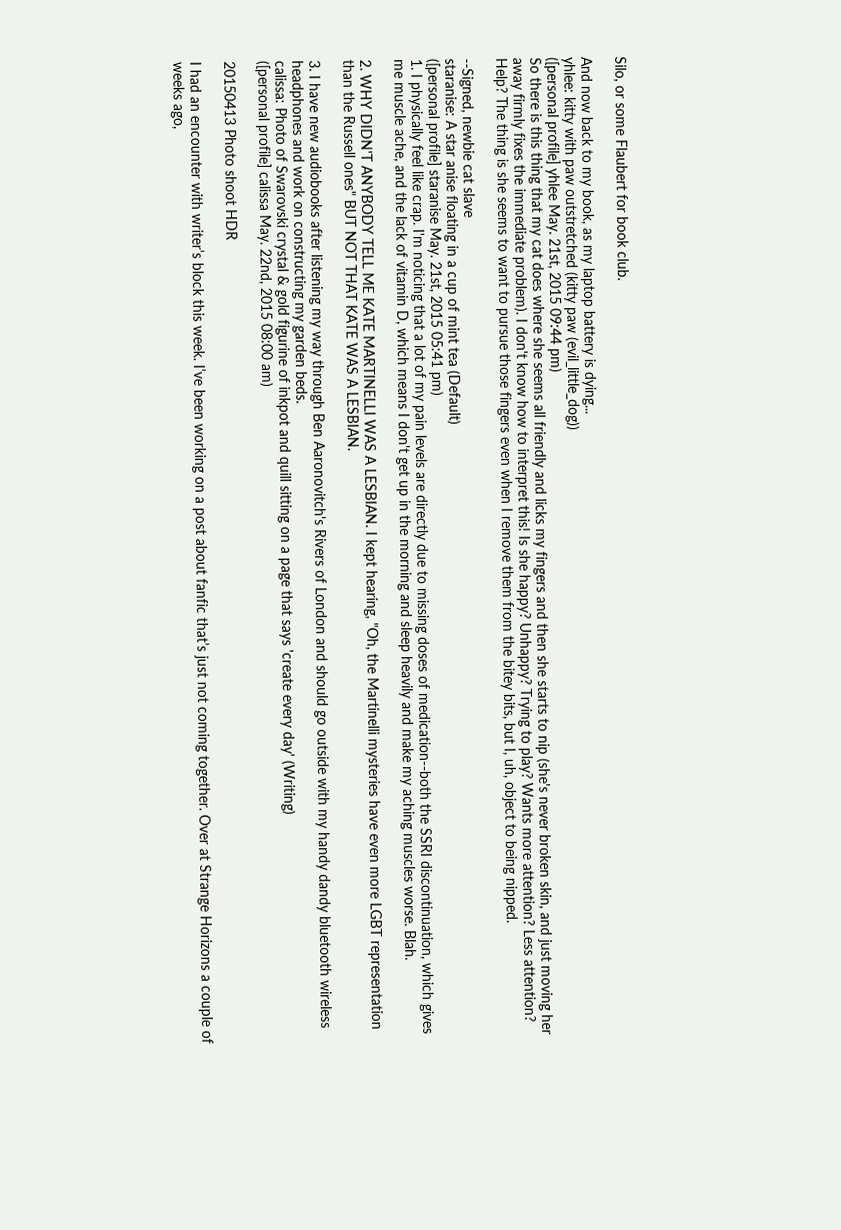Silo, or some Flaubert for book club.

And now back to my book, as my laptop battery is dying...
yhlee: kitty with paw outstretched (kitty paw (evil_little_dog))
([personal profile] yhlee May. 21st, 2015 09:44 pm)
So there is this thing that my cat does where she seems all friendly and licks my fingers and then she starts to nip (she's never broken skin, and just moving her away firmly fixes the immediate problem). I don't know how to interpret this! Is she happy? Unhappy? Trying to play? Wants more attention? Less attention? Help? The thing is she seems to want to pursue those fingers even when I remove them from the bitey bits, but I, uh, object to being nipped.

--Signed, newbie cat slave
staranise: A star anise floating in a cup of mint tea (Default)
([personal profile] staranise May. 21st, 2015 05:41 pm)
1. I physically feel like crap. I'm noticing that a lot of my pain levels are directly due to missing doses of medication--both the SSRI discontinuation, which gives me muscle ache, and the lack of vitamin D, which means I don't get up in the morning and sleep heavily and make my aching muscles worse. Blah.

2. WHY DIDN'T ANYBODY TELL ME KATE MARTINELLI WAS A LESBIAN. I kept hearing, "Oh, the Martinelli mysteries have even more LGBT representation than the Russell ones" BUT NOT THAT KATE WAS A LESBIAN.

3. I have new audiobooks after listening my way through Ben Aaronovitch's Rivers of London and should go outside with my handy dandy bluetooth wireless headphones and work on constructing my garden beds.
calissa: Photo of Swarovski crystal & gold figurine of inkpot and quill sitting on a page that says 'create every day' (Writing)
([personal profile] calissa May. 22nd, 2015 08:00 am)

20150413 Photo shoot HDR

I had an encounter with writer’s block this week. I’ve been working on a post about fanfic that’s just not coming together. Over at Strange Horizons a couple of weeks ago,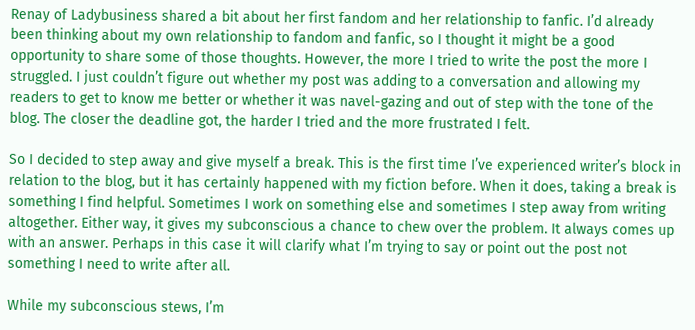Renay of Ladybusiness shared a bit about her first fandom and her relationship to fanfic. I’d already been thinking about my own relationship to fandom and fanfic, so I thought it might be a good opportunity to share some of those thoughts. However, the more I tried to write the post the more I struggled. I just couldn’t figure out whether my post was adding to a conversation and allowing my readers to get to know me better or whether it was navel-gazing and out of step with the tone of the blog. The closer the deadline got, the harder I tried and the more frustrated I felt.

So I decided to step away and give myself a break. This is the first time I’ve experienced writer’s block in relation to the blog, but it has certainly happened with my fiction before. When it does, taking a break is something I find helpful. Sometimes I work on something else and sometimes I step away from writing altogether. Either way, it gives my subconscious a chance to chew over the problem. It always comes up with an answer. Perhaps in this case it will clarify what I’m trying to say or point out the post not something I need to write after all.

While my subconscious stews, I’m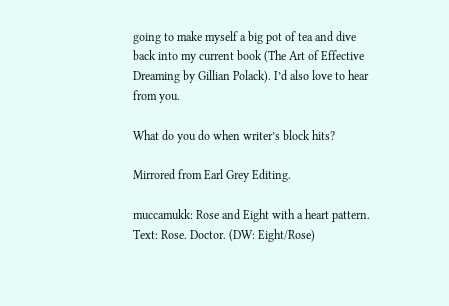going to make myself a big pot of tea and dive back into my current book (The Art of Effective Dreaming by Gillian Polack). I’d also love to hear from you.

What do you do when writer’s block hits?

Mirrored from Earl Grey Editing.

muccamukk: Rose and Eight with a heart pattern. Text: Rose. Doctor. (DW: Eight/Rose)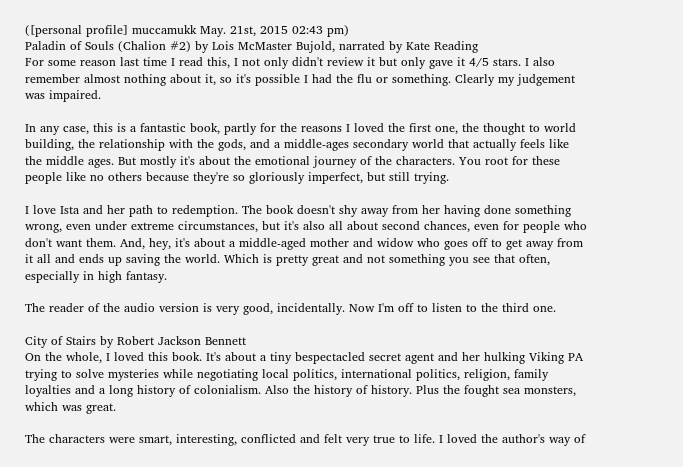([personal profile] muccamukk May. 21st, 2015 02:43 pm)
Paladin of Souls (Chalion #2) by Lois McMaster Bujold, narrated by Kate Reading
For some reason last time I read this, I not only didn't review it but only gave it 4/5 stars. I also remember almost nothing about it, so it's possible I had the flu or something. Clearly my judgement was impaired.

In any case, this is a fantastic book, partly for the reasons I loved the first one, the thought to world building, the relationship with the gods, and a middle-ages secondary world that actually feels like the middle ages. But mostly it's about the emotional journey of the characters. You root for these people like no others because they're so gloriously imperfect, but still trying.

I love Ista and her path to redemption. The book doesn't shy away from her having done something wrong, even under extreme circumstances, but it's also all about second chances, even for people who don't want them. And, hey, it's about a middle-aged mother and widow who goes off to get away from it all and ends up saving the world. Which is pretty great and not something you see that often, especially in high fantasy.

The reader of the audio version is very good, incidentally. Now I'm off to listen to the third one.

City of Stairs by Robert Jackson Bennett
On the whole, I loved this book. It's about a tiny bespectacled secret agent and her hulking Viking PA trying to solve mysteries while negotiating local politics, international politics, religion, family loyalties and a long history of colonialism. Also the history of history. Plus the fought sea monsters, which was great.

The characters were smart, interesting, conflicted and felt very true to life. I loved the author's way of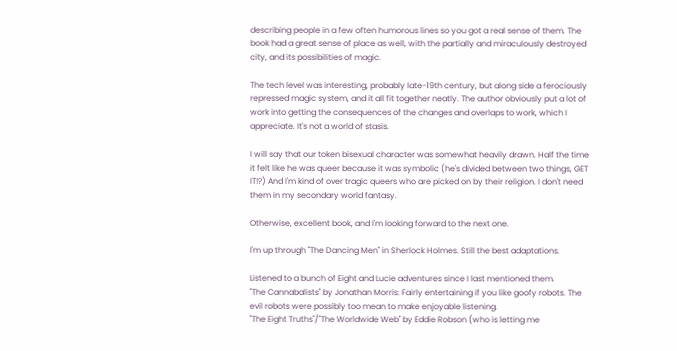describing people in a few often humorous lines so you got a real sense of them. The book had a great sense of place as well, with the partially and miraculously destroyed city, and its possibilities of magic.

The tech level was interesting, probably late-19th century, but along side a ferociously repressed magic system, and it all fit together neatly. The author obviously put a lot of work into getting the consequences of the changes and overlaps to work, which I appreciate. It's not a world of stasis.

I will say that our token bisexual character was somewhat heavily drawn. Half the time it felt like he was queer because it was symbolic (he's divided between two things, GET IT!?) And I'm kind of over tragic queers who are picked on by their religion. I don't need them in my secondary world fantasy.

Otherwise, excellent book, and I'm looking forward to the next one.

I'm up through "The Dancing Men" in Sherlock Holmes. Still the best adaptations.

Listened to a bunch of Eight and Lucie adventures since I last mentioned them.
"The Cannabalists" by Jonathan Morris: Fairly entertaining if you like goofy robots. The evil robots were possibly too mean to make enjoyable listening.
"The Eight Truths"/"The Worldwide Web" by Eddie Robson (who is letting me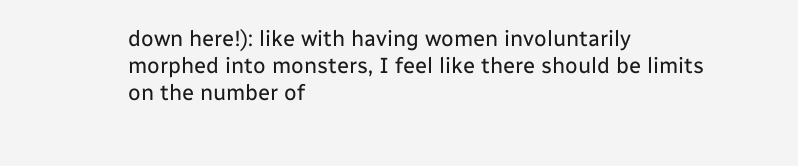down here!): like with having women involuntarily morphed into monsters, I feel like there should be limits on the number of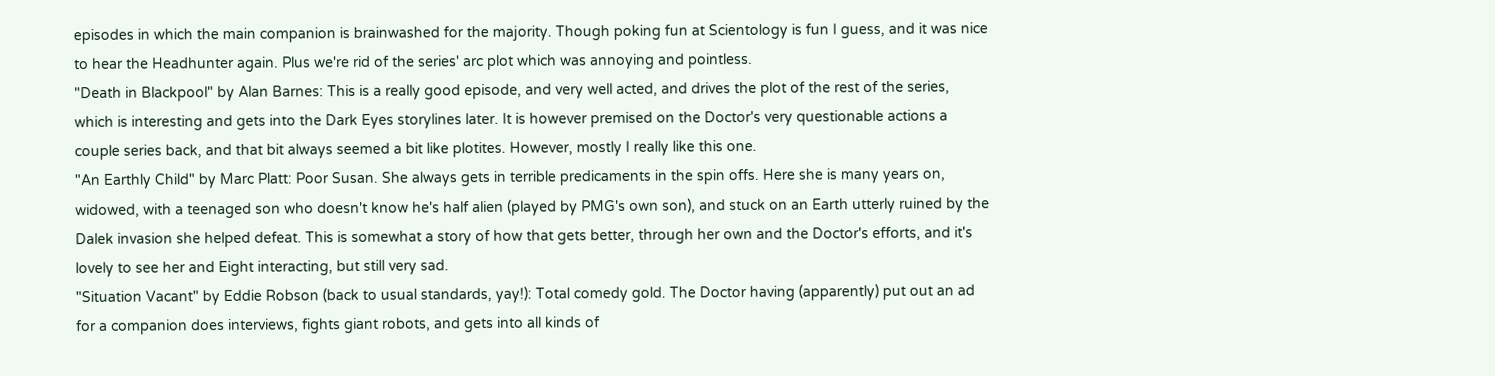episodes in which the main companion is brainwashed for the majority. Though poking fun at Scientology is fun I guess, and it was nice to hear the Headhunter again. Plus we're rid of the series' arc plot which was annoying and pointless.
"Death in Blackpool" by Alan Barnes: This is a really good episode, and very well acted, and drives the plot of the rest of the series, which is interesting and gets into the Dark Eyes storylines later. It is however premised on the Doctor's very questionable actions a couple series back, and that bit always seemed a bit like plotites. However, mostly I really like this one.
"An Earthly Child" by Marc Platt: Poor Susan. She always gets in terrible predicaments in the spin offs. Here she is many years on, widowed, with a teenaged son who doesn't know he's half alien (played by PMG's own son), and stuck on an Earth utterly ruined by the Dalek invasion she helped defeat. This is somewhat a story of how that gets better, through her own and the Doctor's efforts, and it's lovely to see her and Eight interacting, but still very sad.
"Situation Vacant" by Eddie Robson (back to usual standards, yay!): Total comedy gold. The Doctor having (apparently) put out an ad for a companion does interviews, fights giant robots, and gets into all kinds of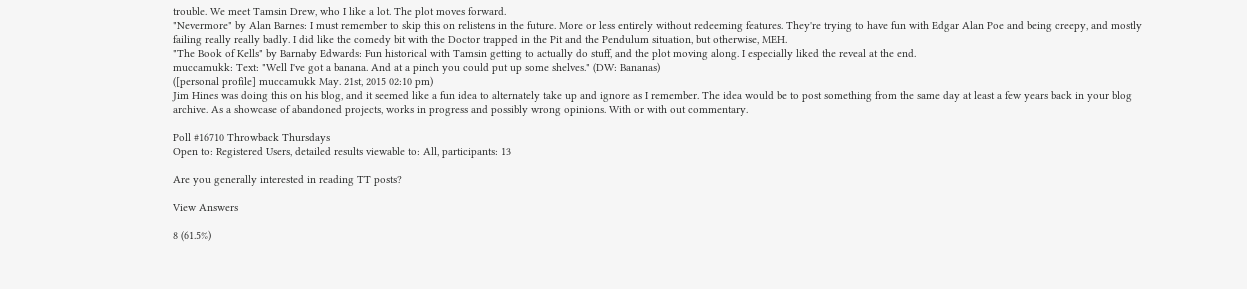trouble. We meet Tamsin Drew, who I like a lot. The plot moves forward.
"Nevermore" by Alan Barnes: I must remember to skip this on relistens in the future. More or less entirely without redeeming features. They're trying to have fun with Edgar Alan Poe and being creepy, and mostly failing really really badly. I did like the comedy bit with the Doctor trapped in the Pit and the Pendulum situation, but otherwise, MEH.
"The Book of Kells" by Barnaby Edwards: Fun historical with Tamsin getting to actually do stuff, and the plot moving along. I especially liked the reveal at the end.
muccamukk: Text: "Well I've got a banana. And at a pinch you could put up some shelves." (DW: Bananas)
([personal profile] muccamukk May. 21st, 2015 02:10 pm)
Jim Hines was doing this on his blog, and it seemed like a fun idea to alternately take up and ignore as I remember. The idea would be to post something from the same day at least a few years back in your blog archive. As a showcase of abandoned projects, works in progress and possibly wrong opinions. With or with out commentary.

Poll #16710 Throwback Thursdays
Open to: Registered Users, detailed results viewable to: All, participants: 13

Are you generally interested in reading TT posts?

View Answers

8 (61.5%)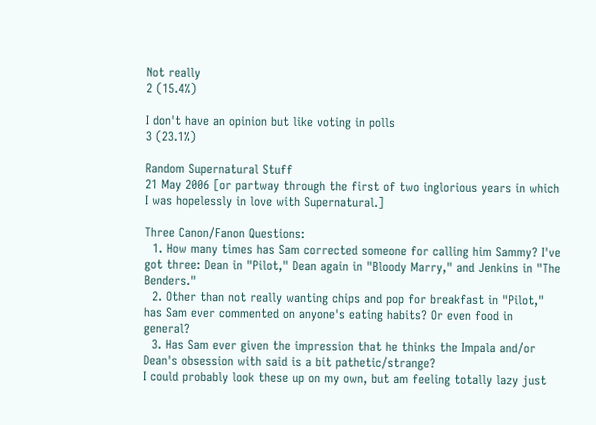Not really
2 (15.4%)

I don't have an opinion but like voting in polls
3 (23.1%)

Random Supernatural Stuff
21 May 2006 [or partway through the first of two inglorious years in which I was hopelessly in love with Supernatural.]

Three Canon/Fanon Questions:
  1. How many times has Sam corrected someone for calling him Sammy? I've got three: Dean in "Pilot," Dean again in "Bloody Marry," and Jenkins in "The Benders."
  2. Other than not really wanting chips and pop for breakfast in "Pilot," has Sam ever commented on anyone's eating habits? Or even food in general?
  3. Has Sam ever given the impression that he thinks the Impala and/or Dean's obsession with said is a bit pathetic/strange?
I could probably look these up on my own, but am feeling totally lazy just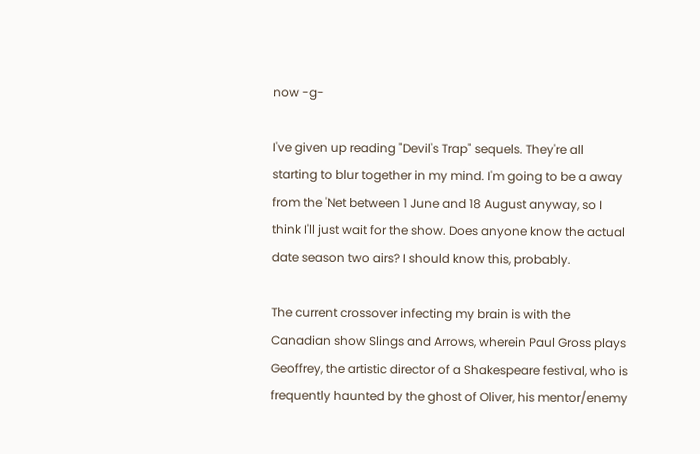now -g-

I've given up reading "Devil's Trap" sequels. They're all starting to blur together in my mind. I'm going to be a away from the 'Net between 1 June and 18 August anyway, so I think I'll just wait for the show. Does anyone know the actual date season two airs? I should know this, probably.

The current crossover infecting my brain is with the Canadian show Slings and Arrows, wherein Paul Gross plays Geoffrey, the artistic director of a Shakespeare festival, who is frequently haunted by the ghost of Oliver, his mentor/enemy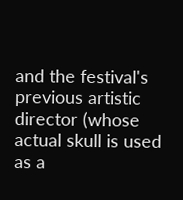and the festival's previous artistic director (whose actual skull is used as a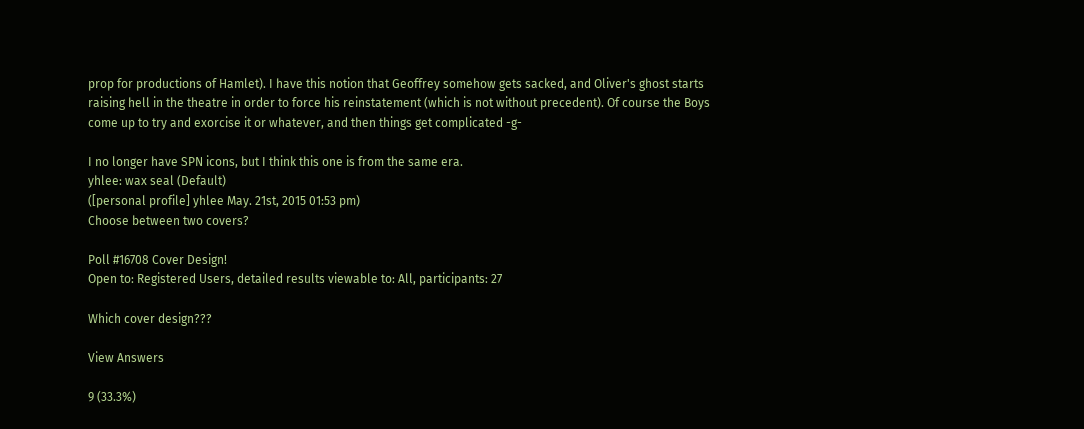prop for productions of Hamlet). I have this notion that Geoffrey somehow gets sacked, and Oliver's ghost starts raising hell in the theatre in order to force his reinstatement (which is not without precedent). Of course the Boys come up to try and exorcise it or whatever, and then things get complicated -g-

I no longer have SPN icons, but I think this one is from the same era.
yhlee: wax seal (Default)
([personal profile] yhlee May. 21st, 2015 01:53 pm)
Choose between two covers?

Poll #16708 Cover Design!
Open to: Registered Users, detailed results viewable to: All, participants: 27

Which cover design???

View Answers

9 (33.3%)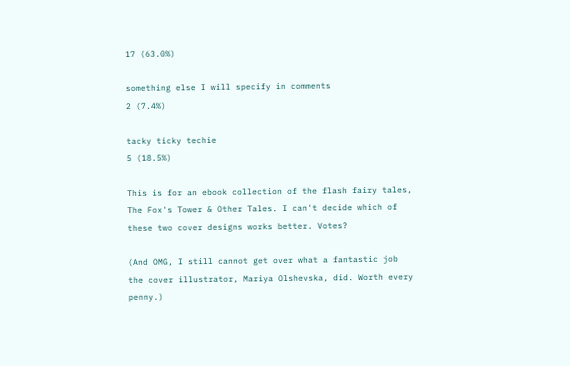17 (63.0%)

something else I will specify in comments
2 (7.4%)

tacky ticky techie
5 (18.5%)

This is for an ebook collection of the flash fairy tales, The Fox's Tower & Other Tales. I can't decide which of these two cover designs works better. Votes?

(And OMG, I still cannot get over what a fantastic job the cover illustrator, Mariya Olshevska, did. Worth every penny.)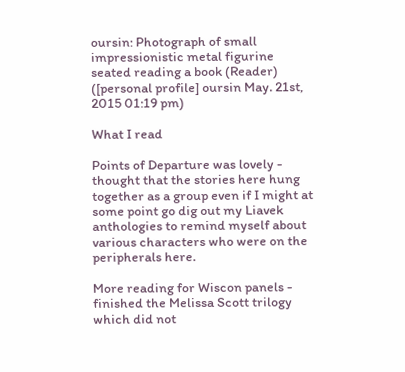oursin: Photograph of small impressionistic metal figurine seated reading a book (Reader)
([personal profile] oursin May. 21st, 2015 01:19 pm)

What I read

Points of Departure was lovely - thought that the stories here hung together as a group even if I might at some point go dig out my Liavek anthologies to remind myself about various characters who were on the peripherals here.

More reading for Wiscon panels - finished the Melissa Scott trilogy which did not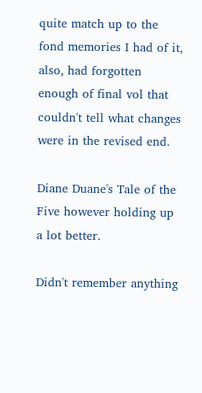quite match up to the fond memories I had of it, also, had forgotten enough of final vol that couldn't tell what changes were in the revised end.

Diane Duane's Tale of the Five however holding up a lot better.

Didn't remember anything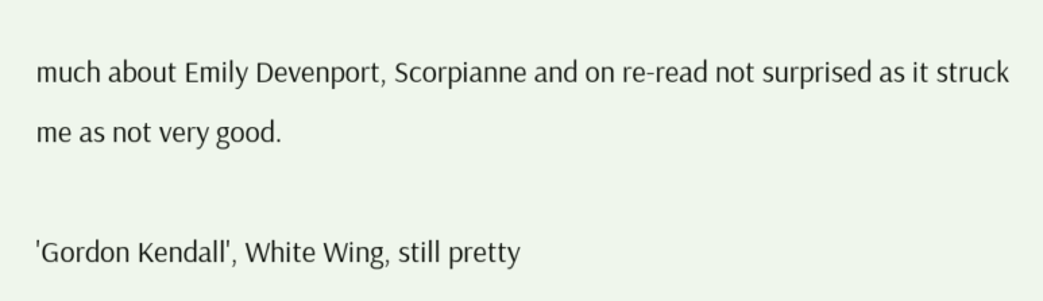much about Emily Devenport, Scorpianne and on re-read not surprised as it struck me as not very good.

'Gordon Kendall', White Wing, still pretty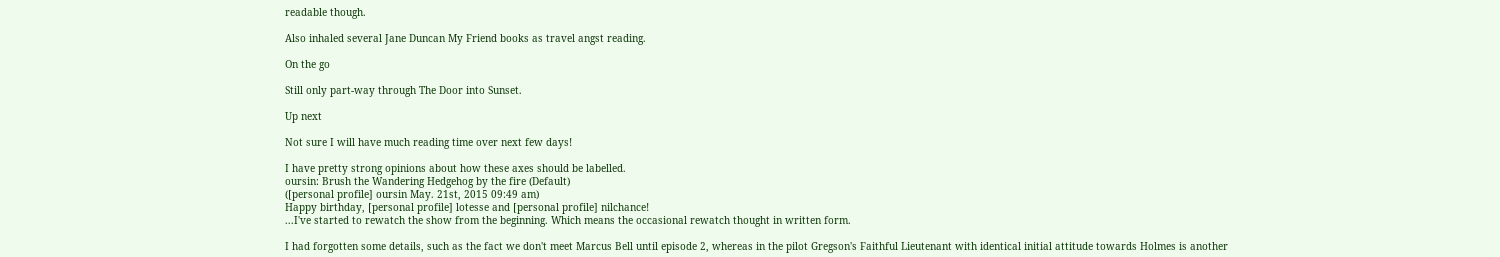readable though.

Also inhaled several Jane Duncan My Friend books as travel angst reading.

On the go

Still only part-way through The Door into Sunset.

Up next

Not sure I will have much reading time over next few days!

I have pretty strong opinions about how these axes should be labelled.
oursin: Brush the Wandering Hedgehog by the fire (Default)
([personal profile] oursin May. 21st, 2015 09:49 am)
Happy birthday, [personal profile] lotesse and [personal profile] nilchance!
...I've started to rewatch the show from the beginning. Which means the occasional rewatch thought in written form.

I had forgotten some details, such as the fact we don't meet Marcus Bell until episode 2, whereas in the pilot Gregson's Faithful Lieutenant with identical initial attitude towards Holmes is another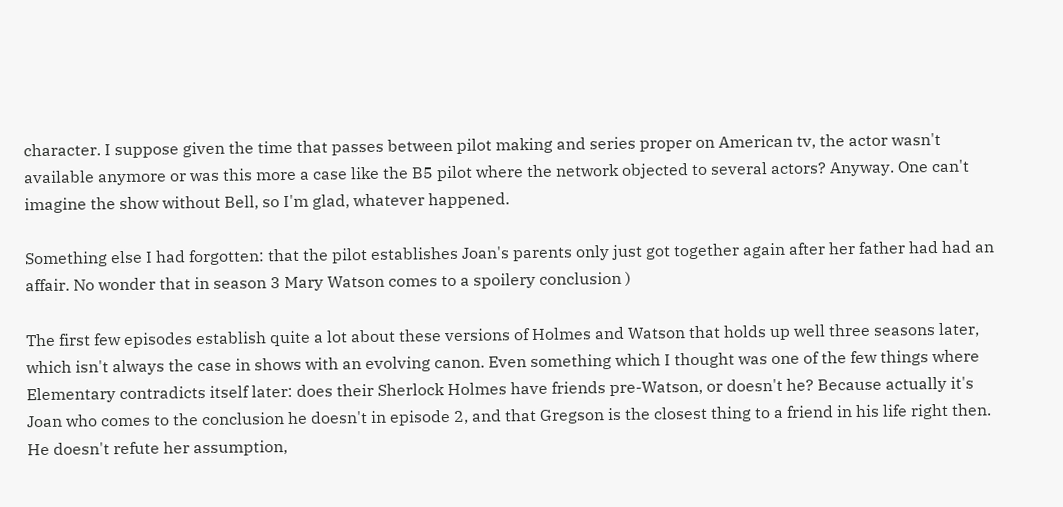character. I suppose given the time that passes between pilot making and series proper on American tv, the actor wasn't available anymore or was this more a case like the B5 pilot where the network objected to several actors? Anyway. One can't imagine the show without Bell, so I'm glad, whatever happened.

Something else I had forgotten: that the pilot establishes Joan's parents only just got together again after her father had had an affair. No wonder that in season 3 Mary Watson comes to a spoilery conclusion )

The first few episodes establish quite a lot about these versions of Holmes and Watson that holds up well three seasons later, which isn't always the case in shows with an evolving canon. Even something which I thought was one of the few things where Elementary contradicts itself later: does their Sherlock Holmes have friends pre-Watson, or doesn't he? Because actually it's Joan who comes to the conclusion he doesn't in episode 2, and that Gregson is the closest thing to a friend in his life right then. He doesn't refute her assumption,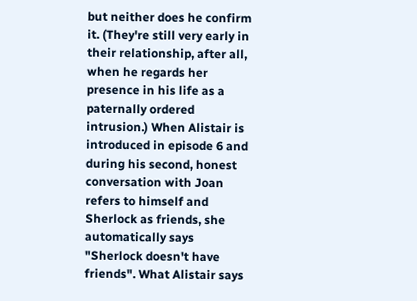but neither does he confirm it. (They're still very early in their relationship, after all, when he regards her presence in his life as a paternally ordered intrusion.) When Alistair is introduced in episode 6 and during his second, honest conversation with Joan refers to himself and Sherlock as friends, she automatically says "Sherlock doesn't have friends". What Alistair says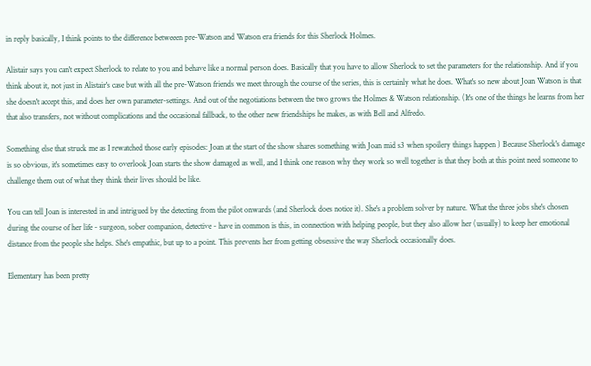in reply basically, I think points to the difference betweeen pre-Watson and Watson era friends for this Sherlock Holmes.

Alistair says you can't expect Sherlock to relate to you and behave like a normal person does. Basically that you have to allow Sherlock to set the parameters for the relationship. And if you think about it, not just in Alistair's case but with all the pre-Watson friends we meet through the course of the series, this is certainly what he does. What's so new about Joan Watson is that she doesn't accept this, and does her own parameter-settings. And out of the negotiations between the two grows the Holmes & Watson relationship. (It's one of the things he learns from her that also transfers, not without complications and the occasional fallback, to the other new friendships he makes, as with Bell and Alfredo.

Something else that struck me as I rewatched those early episodes: Joan at the start of the show shares something with Joan mid s3 when spoilery things happen ) Because Sherlock's damage is so obvious, it's sometimes easy to overlook Joan starts the show damaged as well, and I think one reason why they work so well together is that they both at this point need someone to challenge them out of what they think their lives should be like.

You can tell Joan is interested in and intrigued by the detecting from the pilot onwards (and Sherlock does notice it). She's a problem solver by nature. What the three jobs she's chosen during the course of her life - surgeon, sober companion, detective - have in common is this, in connection with helping people, but they also allow her (usually) to keep her emotional distance from the people she helps. She's empathic, but up to a point. This prevents her from getting obsessive the way Sherlock occasionally does.

Elementary has been pretty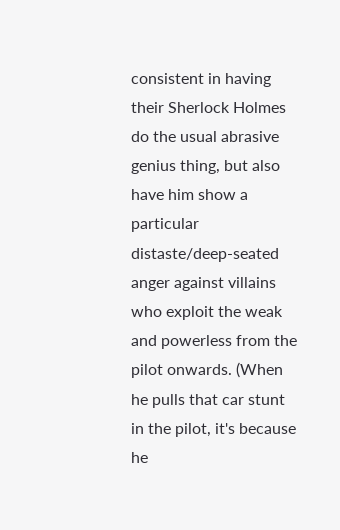consistent in having their Sherlock Holmes do the usual abrasive genius thing, but also have him show a particular distaste/deep-seated anger against villains who exploit the weak and powerless from the pilot onwards. (When he pulls that car stunt in the pilot, it's because he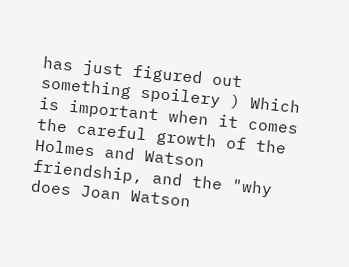has just figured out something spoilery ) Which is important when it comes the careful growth of the Holmes and Watson friendship, and the "why does Joan Watson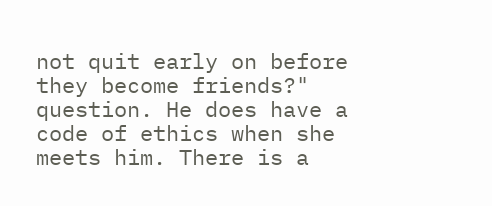not quit early on before they become friends?" question. He does have a code of ethics when she meets him. There is a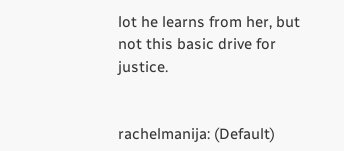lot he learns from her, but not this basic drive for justice.


rachelmanija: (Default)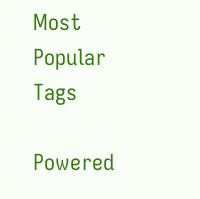Most Popular Tags

Powered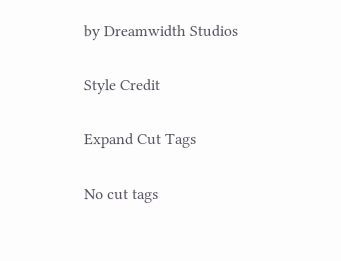by Dreamwidth Studios

Style Credit

Expand Cut Tags

No cut tags